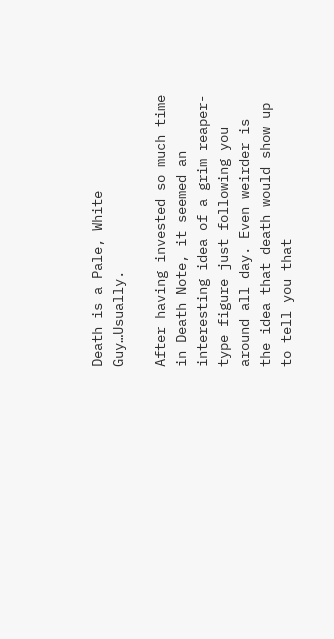Death is a Pale, White Guy…Usually.

After having invested so much time in Death Note, it seemed an interesting idea of a grim reaper-type figure just following you around all day. Even weirder is the idea that death would show up to tell you that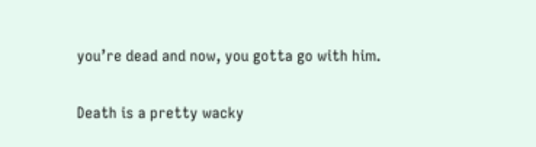you’re dead and now, you gotta go with him.

Death is a pretty wacky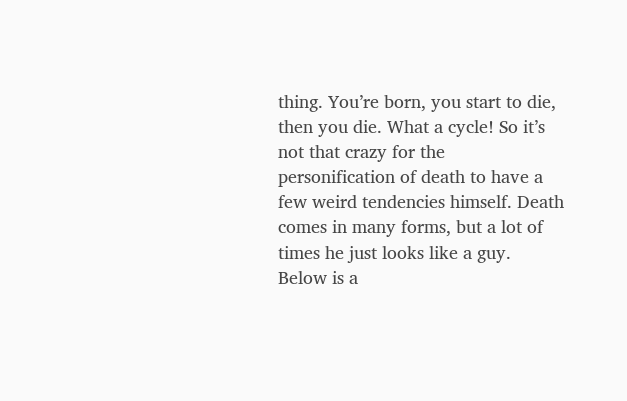thing. You’re born, you start to die, then you die. What a cycle! So it’s not that crazy for the personification of death to have a few weird tendencies himself. Death comes in many forms, but a lot of times he just looks like a guy. Below is a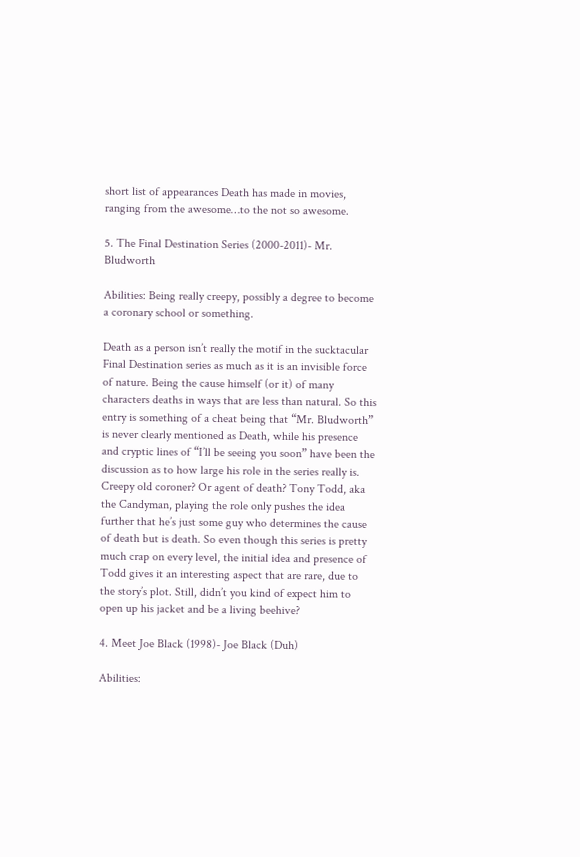short list of appearances Death has made in movies, ranging from the awesome…to the not so awesome.

5. The Final Destination Series (2000-2011)- Mr. Bludworth

Abilities: Being really creepy, possibly a degree to become a coronary school or something.

Death as a person isn’t really the motif in the sucktacular Final Destination series as much as it is an invisible force of nature. Being the cause himself (or it) of many characters deaths in ways that are less than natural. So this entry is something of a cheat being that “Mr. Bludworth” is never clearly mentioned as Death, while his presence and cryptic lines of “I’ll be seeing you soon” have been the discussion as to how large his role in the series really is. Creepy old coroner? Or agent of death? Tony Todd, aka the Candyman, playing the role only pushes the idea further that he’s just some guy who determines the cause of death but is death. So even though this series is pretty much crap on every level, the initial idea and presence of Todd gives it an interesting aspect that are rare, due to the story’s plot. Still, didn’t you kind of expect him to open up his jacket and be a living beehive?

4. Meet Joe Black (1998)- Joe Black (Duh)

Abilities: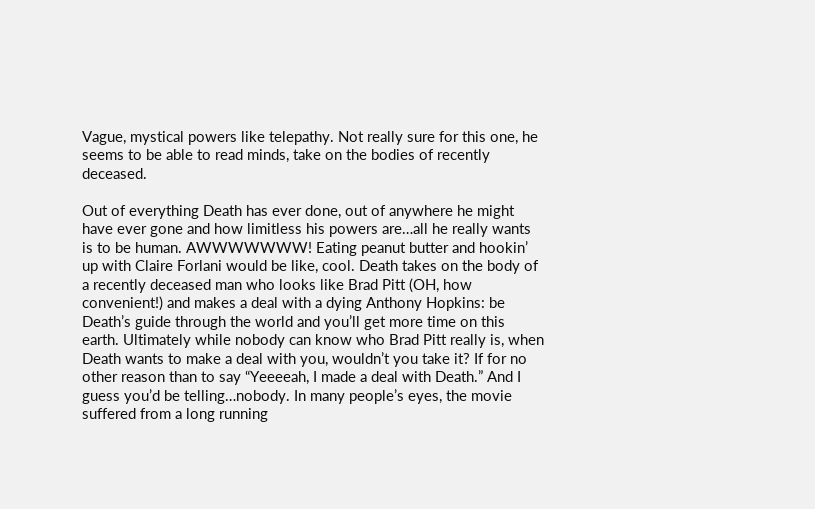Vague, mystical powers like telepathy. Not really sure for this one, he seems to be able to read minds, take on the bodies of recently deceased.

Out of everything Death has ever done, out of anywhere he might have ever gone and how limitless his powers are…all he really wants is to be human. AWWWWWWW! Eating peanut butter and hookin’ up with Claire Forlani would be like, cool. Death takes on the body of a recently deceased man who looks like Brad Pitt (OH, how convenient!) and makes a deal with a dying Anthony Hopkins: be Death’s guide through the world and you’ll get more time on this earth. Ultimately while nobody can know who Brad Pitt really is, when Death wants to make a deal with you, wouldn’t you take it? If for no other reason than to say “Yeeeeah, I made a deal with Death.” And I guess you’d be telling…nobody. In many people’s eyes, the movie suffered from a long running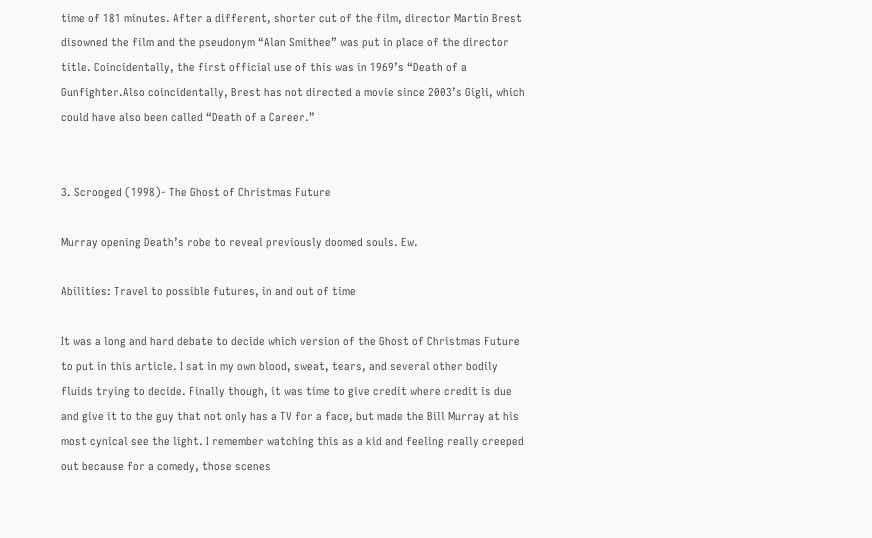time of 181 minutes. After a different, shorter cut of the film, director Martin Brest disowned the film and the pseudonym “Alan Smithee” was put in place of the director title. Coincidentally, the first official use of this was in 1969’s “Death of a Gunfighter.Also coincidentally, Brest has not directed a movie since 2003’s Gigli, which could have also been called “Death of a Career.”


3. Scrooged (1998)- The Ghost of Christmas Future

Murray opening Death’s robe to reveal previously doomed souls. Ew.

Abilities: Travel to possible futures, in and out of time

It was a long and hard debate to decide which version of the Ghost of Christmas Future to put in this article. I sat in my own blood, sweat, tears, and several other bodily fluids trying to decide. Finally though, it was time to give credit where credit is due and give it to the guy that not only has a TV for a face, but made the Bill Murray at his most cynical see the light. I remember watching this as a kid and feeling really creeped out because for a comedy, those scenes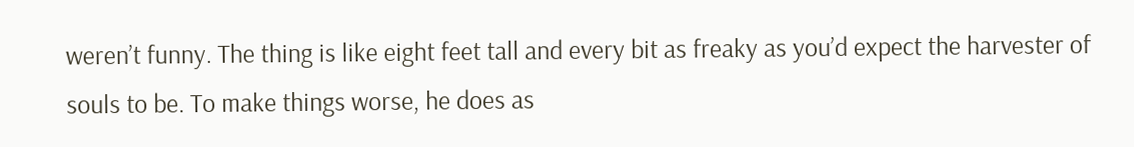weren’t funny. The thing is like eight feet tall and every bit as freaky as you’d expect the harvester of souls to be. To make things worse, he does as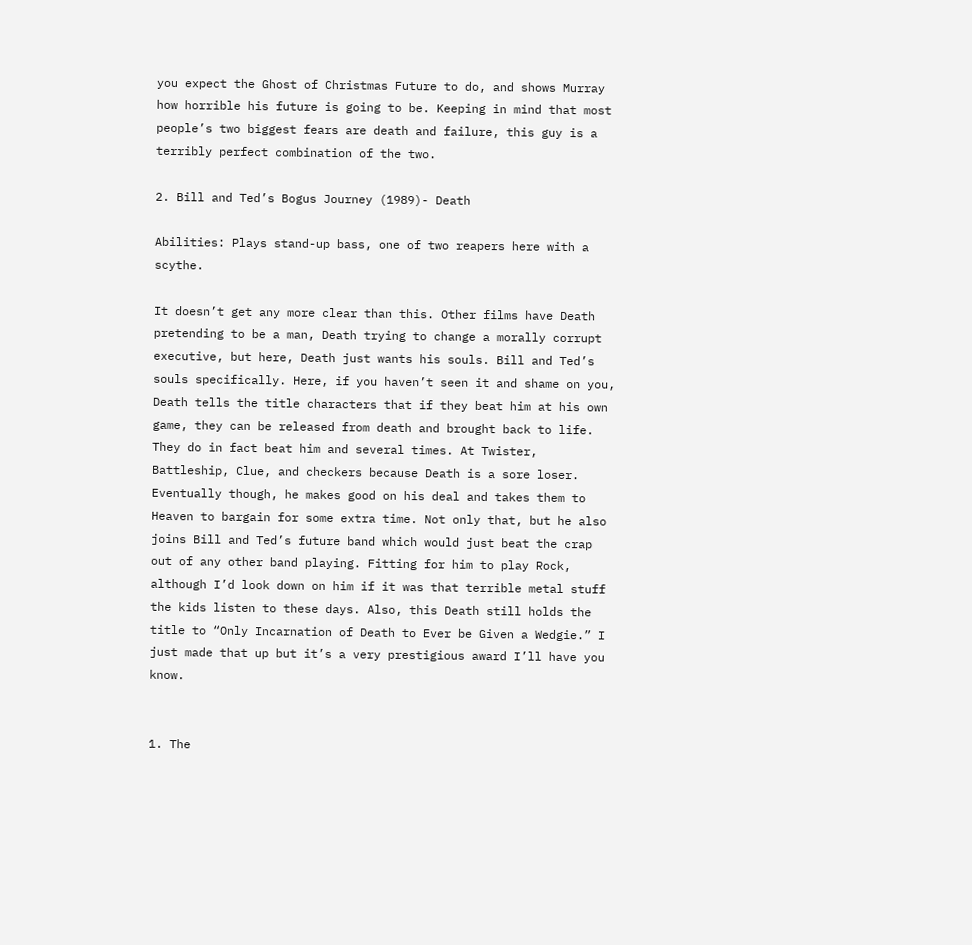you expect the Ghost of Christmas Future to do, and shows Murray how horrible his future is going to be. Keeping in mind that most people’s two biggest fears are death and failure, this guy is a terribly perfect combination of the two.

2. Bill and Ted’s Bogus Journey (1989)- Death

Abilities: Plays stand-up bass, one of two reapers here with a scythe.

It doesn’t get any more clear than this. Other films have Death pretending to be a man, Death trying to change a morally corrupt executive, but here, Death just wants his souls. Bill and Ted’s souls specifically. Here, if you haven’t seen it and shame on you, Death tells the title characters that if they beat him at his own game, they can be released from death and brought back to life. They do in fact beat him and several times. At Twister, Battleship, Clue, and checkers because Death is a sore loser. Eventually though, he makes good on his deal and takes them to Heaven to bargain for some extra time. Not only that, but he also joins Bill and Ted’s future band which would just beat the crap out of any other band playing. Fitting for him to play Rock, although I’d look down on him if it was that terrible metal stuff the kids listen to these days. Also, this Death still holds the title to “Only Incarnation of Death to Ever be Given a Wedgie.” I just made that up but it’s a very prestigious award I’ll have you know.


1. The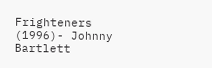Frighteners (1996)- Johnny Bartlett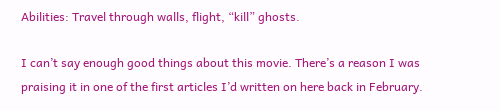Abilities: Travel through walls, flight, “kill” ghosts.

I can’t say enough good things about this movie. There’s a reason I was praising it in one of the first articles I’d written on here back in February.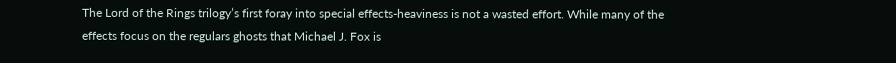The Lord of the Rings trilogy’s first foray into special effects-heaviness is not a wasted effort. While many of the effects focus on the regulars ghosts that Michael J. Fox is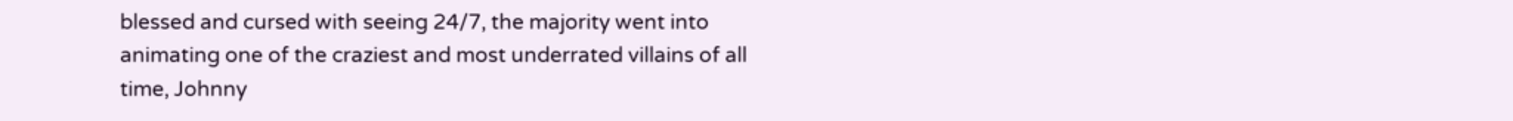blessed and cursed with seeing 24/7, the majority went into animating one of the craziest and most underrated villains of all time, Johnny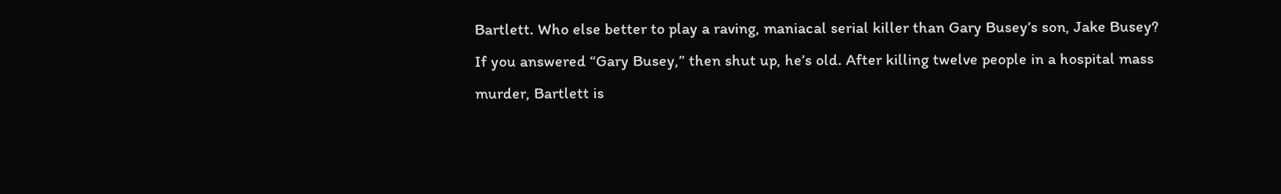Bartlett. Who else better to play a raving, maniacal serial killer than Gary Busey’s son, Jake Busey? If you answered “Gary Busey,” then shut up, he’s old. After killing twelve people in a hospital mass murder, Bartlett is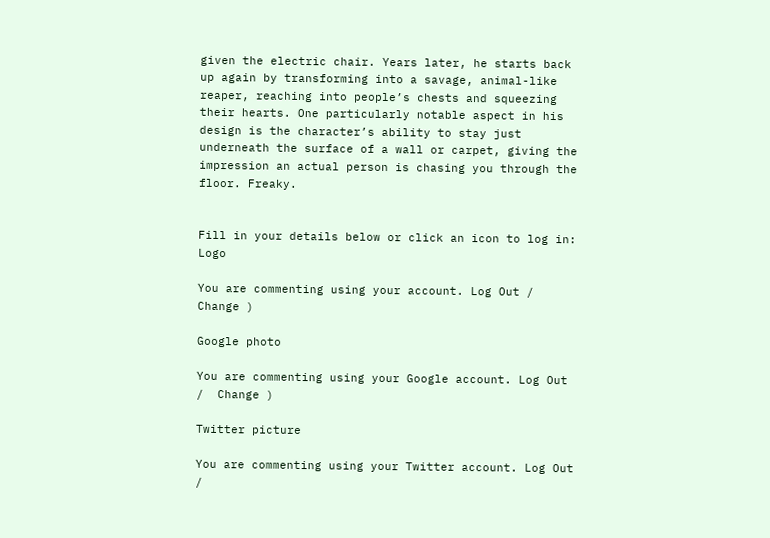given the electric chair. Years later, he starts back up again by transforming into a savage, animal-like reaper, reaching into people’s chests and squeezing their hearts. One particularly notable aspect in his design is the character’s ability to stay just underneath the surface of a wall or carpet, giving the impression an actual person is chasing you through the floor. Freaky.


Fill in your details below or click an icon to log in: Logo

You are commenting using your account. Log Out /  Change )

Google photo

You are commenting using your Google account. Log Out /  Change )

Twitter picture

You are commenting using your Twitter account. Log Out /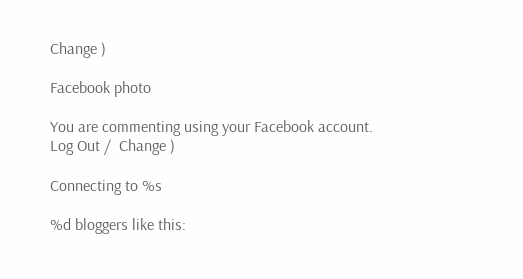Change )

Facebook photo

You are commenting using your Facebook account. Log Out /  Change )

Connecting to %s

%d bloggers like this: